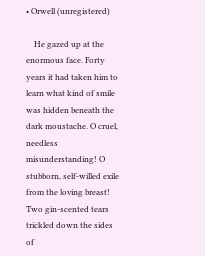• Orwell (unregistered)

    He gazed up at the enormous face. Forty years it had taken him to learn what kind of smile was hidden beneath the dark moustache. O cruel, needless misunderstanding! O stubborn, self-willed exile from the loving breast! Two gin-scented tears trickled down the sides of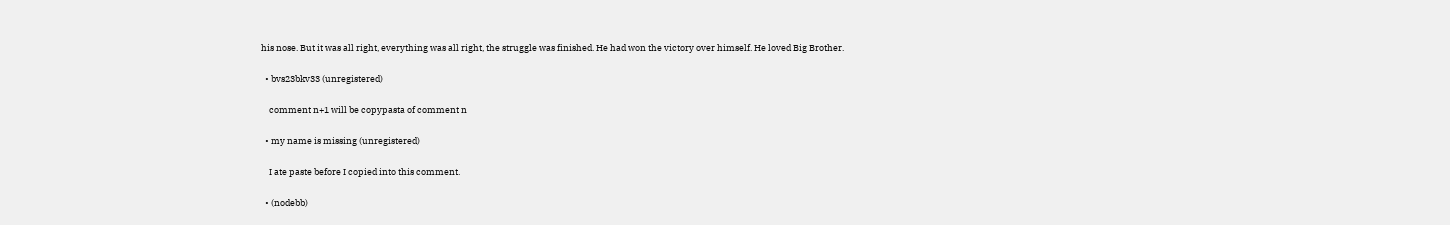his nose. But it was all right, everything was all right, the struggle was finished. He had won the victory over himself. He loved Big Brother.

  • bvs23bkv33 (unregistered)

    comment n+1 will be copypasta of comment n

  • my name is missing (unregistered)

    I ate paste before I copied into this comment.

  • (nodebb)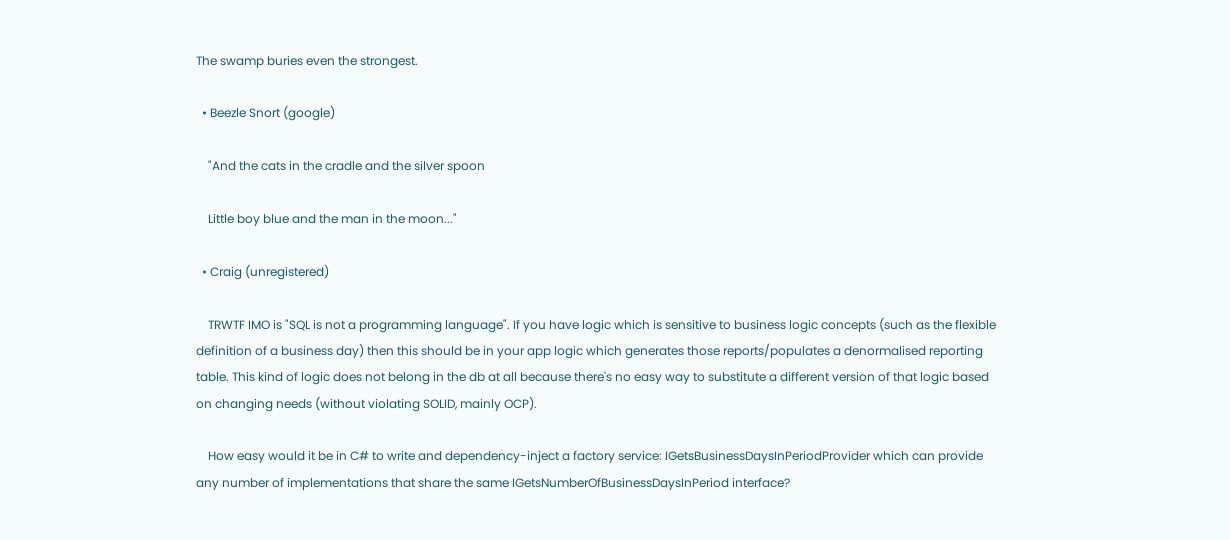The swamp buries even the strongest.

  • Beezle Snort (google)

    "And the cats in the cradle and the silver spoon

    Little boy blue and the man in the moon..."

  • Craig (unregistered)

    TRWTF IMO is "SQL is not a programming language". If you have logic which is sensitive to business logic concepts (such as the flexible definition of a business day) then this should be in your app logic which generates those reports/populates a denormalised reporting table. This kind of logic does not belong in the db at all because there's no easy way to substitute a different version of that logic based on changing needs (without violating SOLID, mainly OCP).

    How easy would it be in C# to write and dependency-inject a factory service: IGetsBusinessDaysInPeriodProvider which can provide any number of implementations that share the same IGetsNumberOfBusinessDaysInPeriod interface?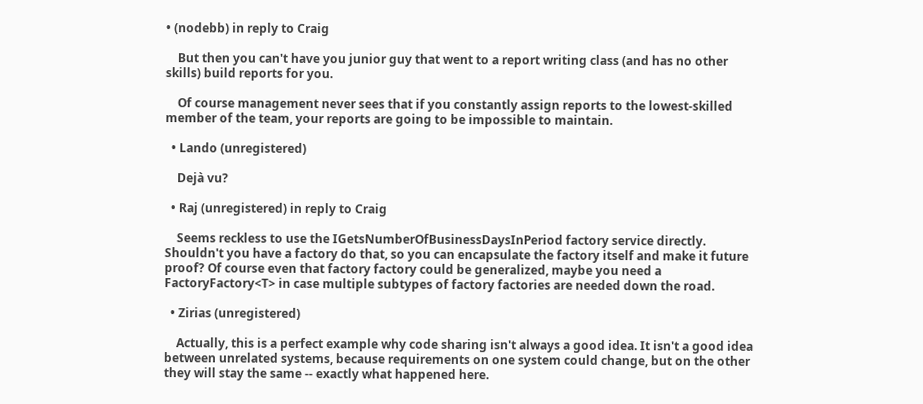• (nodebb) in reply to Craig

    But then you can't have you junior guy that went to a report writing class (and has no other skills) build reports for you.

    Of course management never sees that if you constantly assign reports to the lowest-skilled member of the team, your reports are going to be impossible to maintain.

  • Lando (unregistered)

    Dejà vu?

  • Raj (unregistered) in reply to Craig

    Seems reckless to use the IGetsNumberOfBusinessDaysInPeriod factory service directly. Shouldn't you have a factory do that, so you can encapsulate the factory itself and make it future proof? Of course even that factory factory could be generalized, maybe you need a FactoryFactory<T> in case multiple subtypes of factory factories are needed down the road.

  • Zirias (unregistered)

    Actually, this is a perfect example why code sharing isn't always a good idea. It isn't a good idea between unrelated systems, because requirements on one system could change, but on the other they will stay the same -- exactly what happened here.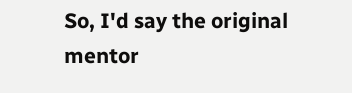So, I'd say the original mentor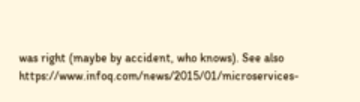was right (maybe by accident, who knows). See also https://www.infoq.com/news/2015/01/microservices-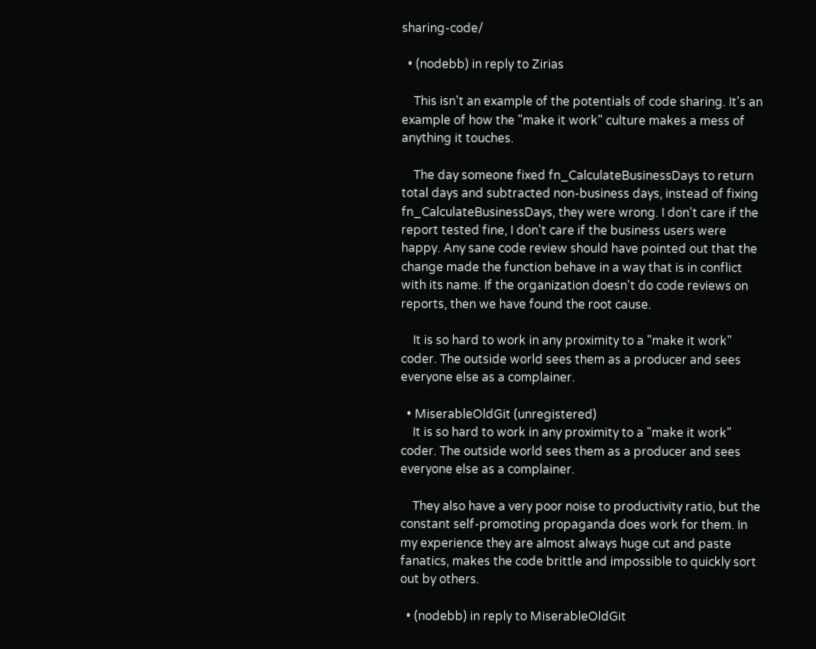sharing-code/

  • (nodebb) in reply to Zirias

    This isn't an example of the potentials of code sharing. It's an example of how the "make it work" culture makes a mess of anything it touches.

    The day someone fixed fn_CalculateBusinessDays to return total days and subtracted non-business days, instead of fixing fn_CalculateBusinessDays, they were wrong. I don't care if the report tested fine, I don't care if the business users were happy. Any sane code review should have pointed out that the change made the function behave in a way that is in conflict with its name. If the organization doesn't do code reviews on reports, then we have found the root cause.

    It is so hard to work in any proximity to a "make it work" coder. The outside world sees them as a producer and sees everyone else as a complainer.

  • MiserableOldGit (unregistered)
    It is so hard to work in any proximity to a "make it work" coder. The outside world sees them as a producer and sees everyone else as a complainer.

    They also have a very poor noise to productivity ratio, but the constant self-promoting propaganda does work for them. In my experience they are almost always huge cut and paste fanatics, makes the code brittle and impossible to quickly sort out by others.

  • (nodebb) in reply to MiserableOldGit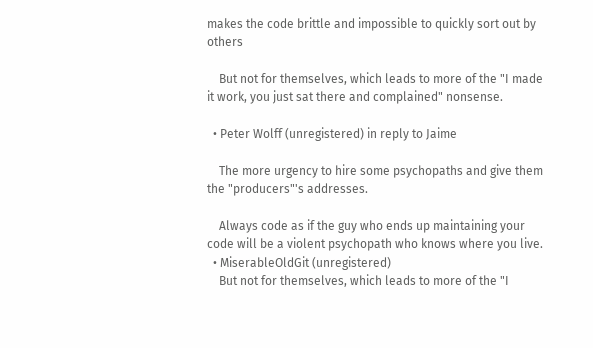makes the code brittle and impossible to quickly sort out by others

    But not for themselves, which leads to more of the "I made it work, you just sat there and complained" nonsense.

  • Peter Wolff (unregistered) in reply to Jaime

    The more urgency to hire some psychopaths and give them the "producers"'s addresses.

    Always code as if the guy who ends up maintaining your code will be a violent psychopath who knows where you live.
  • MiserableOldGit (unregistered)
    But not for themselves, which leads to more of the "I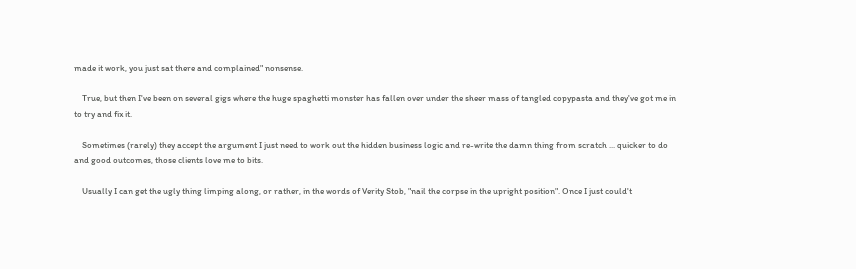made it work, you just sat there and complained" nonsense.

    True, but then I've been on several gigs where the huge spaghetti monster has fallen over under the sheer mass of tangled copypasta and they've got me in to try and fix it.

    Sometimes (rarely) they accept the argument I just need to work out the hidden business logic and re-write the damn thing from scratch ... quicker to do and good outcomes, those clients love me to bits.

    Usually I can get the ugly thing limping along, or rather, in the words of Verity Stob, "nail the corpse in the upright position". Once I just could't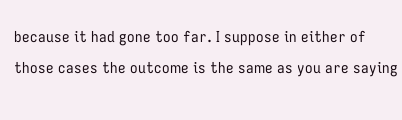because it had gone too far. I suppose in either of those cases the outcome is the same as you are saying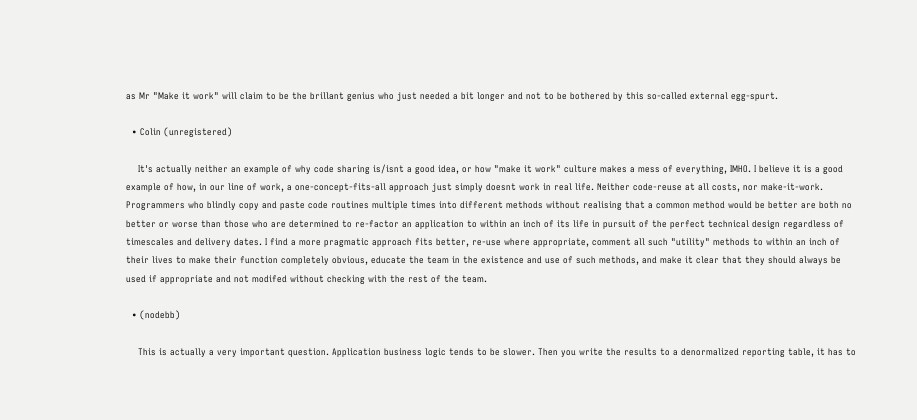as Mr "Make it work" will claim to be the brillant genius who just needed a bit longer and not to be bothered by this so-called external egg-spurt.

  • Colin (unregistered)

    It's actually neither an example of why code sharing is/isnt a good idea, or how "make it work" culture makes a mess of everything, IMHO. I believe it is a good example of how, in our line of work, a one-concept-fits-all approach just simply doesnt work in real life. Neither code-reuse at all costs, nor make-it-work. Programmers who blindly copy and paste code routines multiple times into different methods without realising that a common method would be better are both no better or worse than those who are determined to re-factor an application to within an inch of its life in pursuit of the perfect technical design regardless of timescales and delivery dates. I find a more pragmatic approach fits better, re-use where appropriate, comment all such "utility" methods to within an inch of their lives to make their function completely obvious, educate the team in the existence and use of such methods, and make it clear that they should always be used if appropriate and not modifed without checking with the rest of the team.

  • (nodebb)

    This is actually a very important question. Application business logic tends to be slower. Then you write the results to a denormalized reporting table, it has to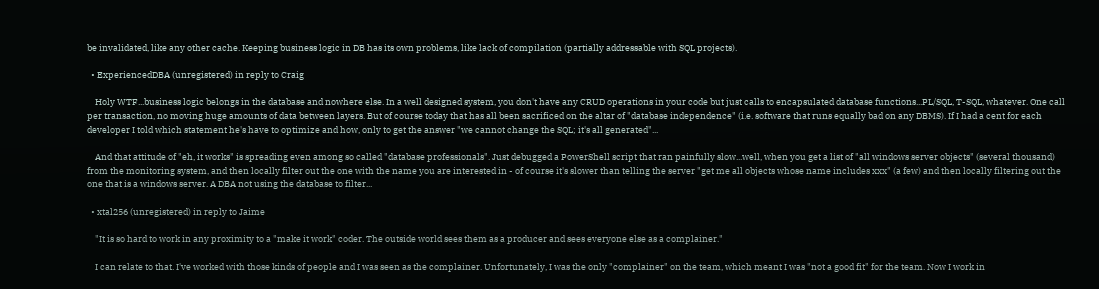be invalidated, like any other cache. Keeping business logic in DB has its own problems, like lack of compilation (partially addressable with SQL projects).

  • ExperiencedDBA (unregistered) in reply to Craig

    Holy WTF...business logic belongs in the database and nowhere else. In a well designed system, you don't have any CRUD operations in your code but just calls to encapsulated database functions...PL/SQL, T-SQL, whatever. One call per transaction, no moving huge amounts of data between layers. But of course today that has all been sacrificed on the altar of "database independence" (i.e. software that runs equally bad on any DBMS). If I had a cent for each developer I told which statement he's have to optimize and how, only to get the answer "we cannot change the SQL; it's all generated"...

    And that attitude of "eh, it works" is spreading even among so called "database professionals". Just debugged a PowerShell script that ran painfully slow...well, when you get a list of "all windows server objects" (several thousand) from the monitoring system, and then locally filter out the one with the name you are interested in - of course it's slower than telling the server "get me all objects whose name includes xxx" (a few) and then locally filtering out the one that is a windows server. A DBA not using the database to filter...

  • xtal256 (unregistered) in reply to Jaime

    "It is so hard to work in any proximity to a "make it work" coder. The outside world sees them as a producer and sees everyone else as a complainer."

    I can relate to that. I've worked with those kinds of people and I was seen as the complainer. Unfortunately, I was the only "complainer" on the team, which meant I was "not a good fit" for the team. Now I work in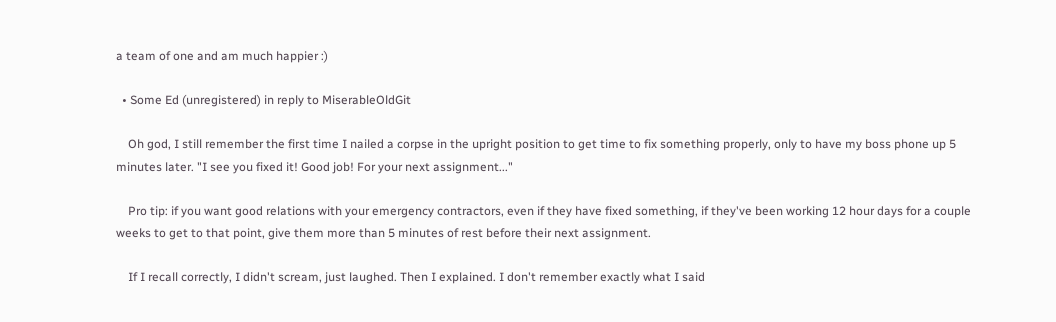a team of one and am much happier :)

  • Some Ed (unregistered) in reply to MiserableOldGit

    Oh god, I still remember the first time I nailed a corpse in the upright position to get time to fix something properly, only to have my boss phone up 5 minutes later. "I see you fixed it! Good job! For your next assignment..."

    Pro tip: if you want good relations with your emergency contractors, even if they have fixed something, if they've been working 12 hour days for a couple weeks to get to that point, give them more than 5 minutes of rest before their next assignment.

    If I recall correctly, I didn't scream, just laughed. Then I explained. I don't remember exactly what I said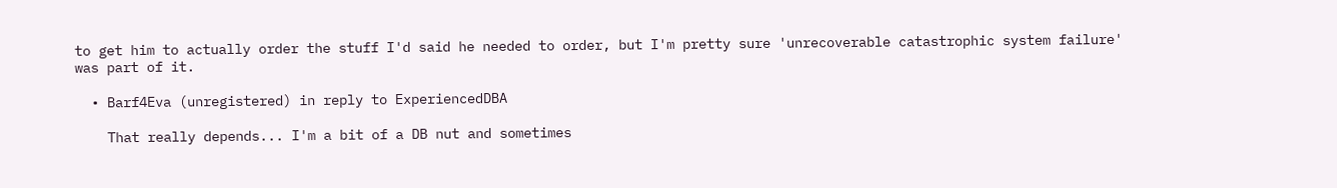to get him to actually order the stuff I'd said he needed to order, but I'm pretty sure 'unrecoverable catastrophic system failure' was part of it.

  • Barf4Eva (unregistered) in reply to ExperiencedDBA

    That really depends... I'm a bit of a DB nut and sometimes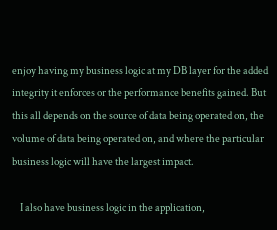enjoy having my business logic at my DB layer for the added integrity it enforces or the performance benefits gained. But this all depends on the source of data being operated on, the volume of data being operated on, and where the particular business logic will have the largest impact.

    I also have business logic in the application,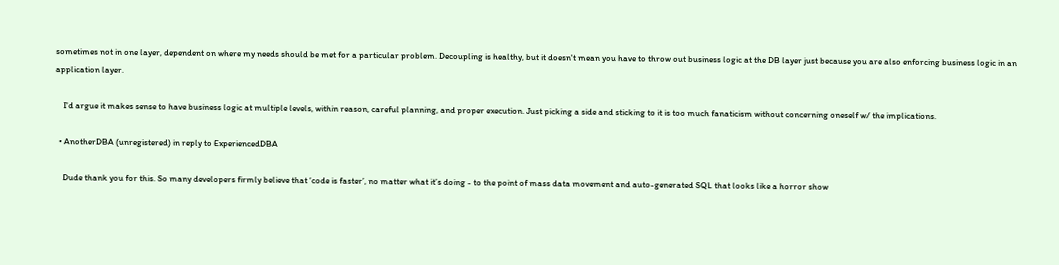sometimes not in one layer, dependent on where my needs should be met for a particular problem. Decoupling is healthy, but it doesn't mean you have to throw out business logic at the DB layer just because you are also enforcing business logic in an application layer.

    I'd argue it makes sense to have business logic at multiple levels, within reason, careful planning, and proper execution. Just picking a side and sticking to it is too much fanaticism without concerning oneself w/ the implications.

  • AnotherDBA (unregistered) in reply to ExperiencedDBA

    Dude thank you for this. So many developers firmly believe that ‘code is faster’, no matter what it’s doing - to the point of mass data movement and auto-generated SQL that looks like a horror show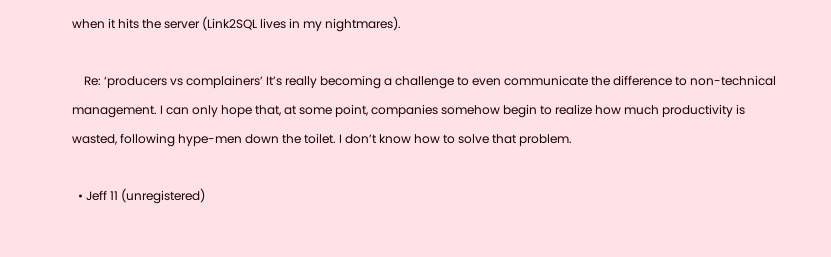when it hits the server (Link2SQL lives in my nightmares).

    Re: ‘producers vs complainers’ It’s really becoming a challenge to even communicate the difference to non-technical management. I can only hope that, at some point, companies somehow begin to realize how much productivity is wasted, following hype-men down the toilet. I don’t know how to solve that problem.

  • Jeff 11 (unregistered)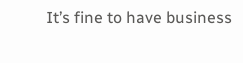It’s fine to have business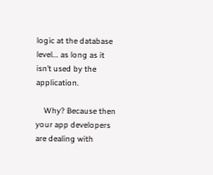logic at the database level... as long as it isn’t used by the application.

    Why? Because then your app developers are dealing with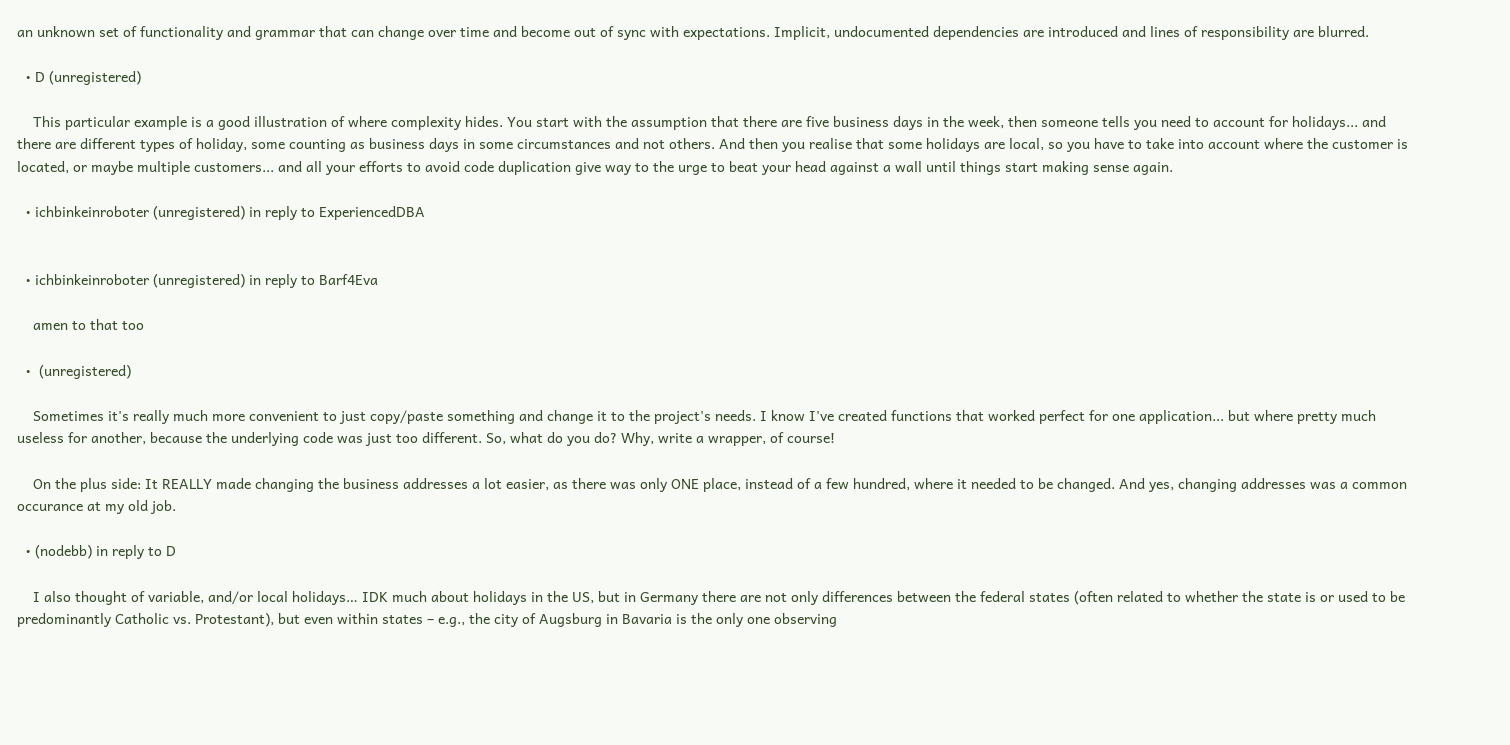an unknown set of functionality and grammar that can change over time and become out of sync with expectations. Implicit, undocumented dependencies are introduced and lines of responsibility are blurred.

  • D (unregistered)

    This particular example is a good illustration of where complexity hides. You start with the assumption that there are five business days in the week, then someone tells you need to account for holidays... and there are different types of holiday, some counting as business days in some circumstances and not others. And then you realise that some holidays are local, so you have to take into account where the customer is located, or maybe multiple customers... and all your efforts to avoid code duplication give way to the urge to beat your head against a wall until things start making sense again.

  • ichbinkeinroboter (unregistered) in reply to ExperiencedDBA


  • ichbinkeinroboter (unregistered) in reply to Barf4Eva

    amen to that too

  •  (unregistered)

    Sometimes it's really much more convenient to just copy/paste something and change it to the project's needs. I know I've created functions that worked perfect for one application... but where pretty much useless for another, because the underlying code was just too different. So, what do you do? Why, write a wrapper, of course!

    On the plus side: It REALLY made changing the business addresses a lot easier, as there was only ONE place, instead of a few hundred, where it needed to be changed. And yes, changing addresses was a common occurance at my old job.

  • (nodebb) in reply to D

    I also thought of variable, and/or local holidays… IDK much about holidays in the US, but in Germany there are not only differences between the federal states (often related to whether the state is or used to be predominantly Catholic vs. Protestant), but even within states – e.g., the city of Augsburg in Bavaria is the only one observing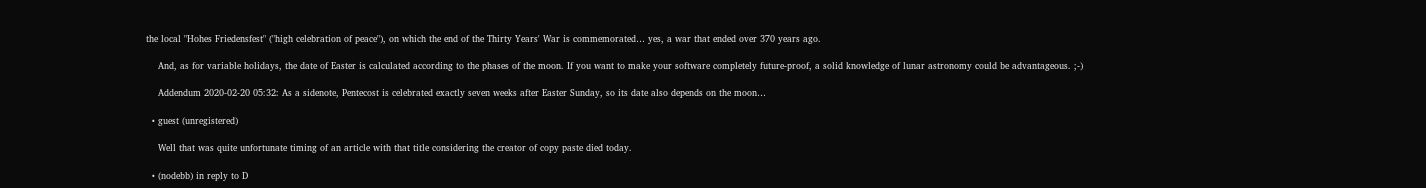the local "Hohes Friedensfest" ("high celebration of peace"), on which the end of the Thirty Years' War is commemorated… yes, a war that ended over 370 years ago.

    And, as for variable holidays, the date of Easter is calculated according to the phases of the moon. If you want to make your software completely future-proof, a solid knowledge of lunar astronomy could be advantageous. ;-)

    Addendum 2020-02-20 05:32: As a sidenote, Pentecost is celebrated exactly seven weeks after Easter Sunday, so its date also depends on the moon…

  • guest (unregistered)

    Well that was quite unfortunate timing of an article with that title considering the creator of copy paste died today.

  • (nodebb) in reply to D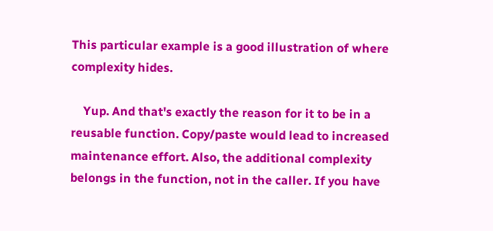This particular example is a good illustration of where complexity hides.

    Yup. And that's exactly the reason for it to be in a reusable function. Copy/paste would lead to increased maintenance effort. Also, the additional complexity belongs in the function, not in the caller. If you have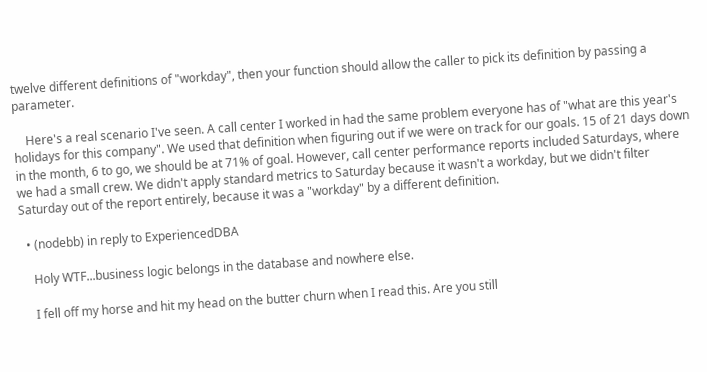twelve different definitions of "workday", then your function should allow the caller to pick its definition by passing a parameter.

    Here's a real scenario I've seen. A call center I worked in had the same problem everyone has of "what are this year's holidays for this company". We used that definition when figuring out if we were on track for our goals. 15 of 21 days down in the month, 6 to go, we should be at 71% of goal. However, call center performance reports included Saturdays, where we had a small crew. We didn't apply standard metrics to Saturday because it wasn't a workday, but we didn't filter Saturday out of the report entirely, because it was a "workday" by a different definition.

  • (nodebb) in reply to ExperiencedDBA

    Holy WTF...business logic belongs in the database and nowhere else.

    I fell off my horse and hit my head on the butter churn when I read this. Are you still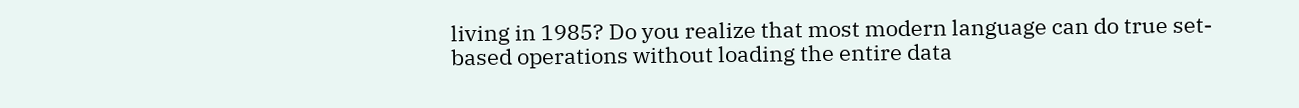living in 1985? Do you realize that most modern language can do true set-based operations without loading the entire data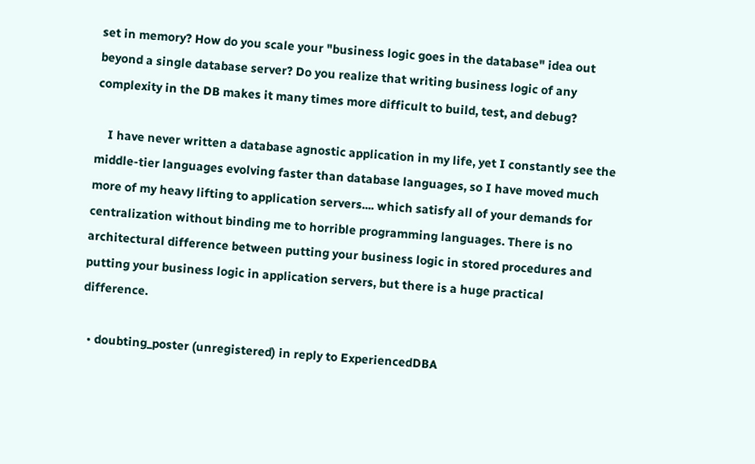set in memory? How do you scale your "business logic goes in the database" idea out beyond a single database server? Do you realize that writing business logic of any complexity in the DB makes it many times more difficult to build, test, and debug?

    I have never written a database agnostic application in my life, yet I constantly see the middle-tier languages evolving faster than database languages, so I have moved much more of my heavy lifting to application servers.... which satisfy all of your demands for centralization without binding me to horrible programming languages. There is no architectural difference between putting your business logic in stored procedures and putting your business logic in application servers, but there is a huge practical difference.

  • doubting_poster (unregistered) in reply to ExperiencedDBA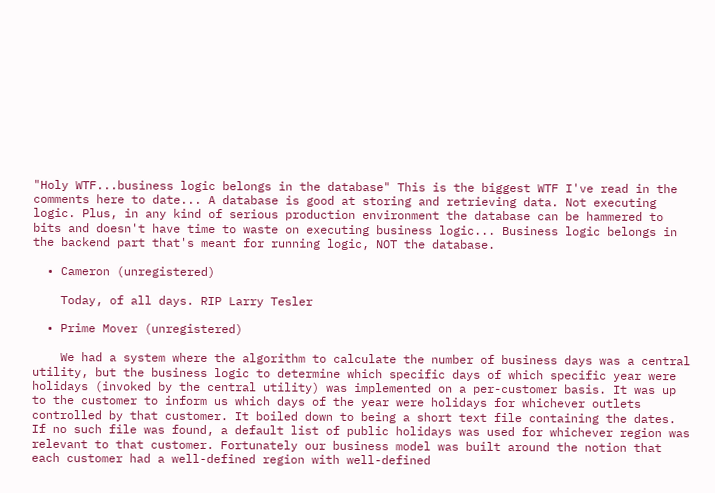"Holy WTF...business logic belongs in the database" This is the biggest WTF I've read in the comments here to date... A database is good at storing and retrieving data. Not executing logic. Plus, in any kind of serious production environment the database can be hammered to bits and doesn't have time to waste on executing business logic... Business logic belongs in the backend part that's meant for running logic, NOT the database.

  • Cameron (unregistered)

    Today, of all days. RIP Larry Tesler

  • Prime Mover (unregistered)

    We had a system where the algorithm to calculate the number of business days was a central utility, but the business logic to determine which specific days of which specific year were holidays (invoked by the central utility) was implemented on a per-customer basis. It was up to the customer to inform us which days of the year were holidays for whichever outlets controlled by that customer. It boiled down to being a short text file containing the dates. If no such file was found, a default list of public holidays was used for whichever region was relevant to that customer. Fortunately our business model was built around the notion that each customer had a well-defined region with well-defined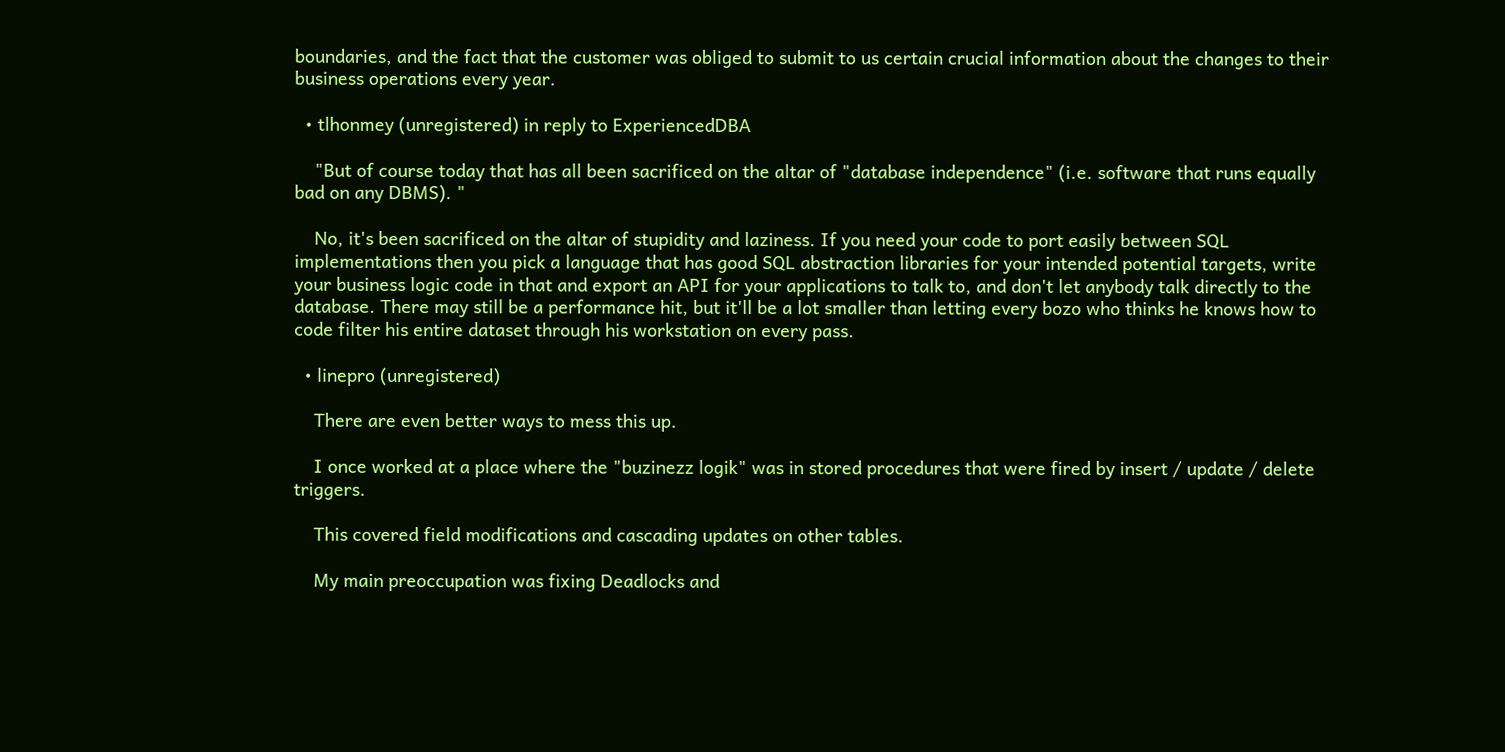boundaries, and the fact that the customer was obliged to submit to us certain crucial information about the changes to their business operations every year.

  • tlhonmey (unregistered) in reply to ExperiencedDBA

    "But of course today that has all been sacrificed on the altar of "database independence" (i.e. software that runs equally bad on any DBMS). "

    No, it's been sacrificed on the altar of stupidity and laziness. If you need your code to port easily between SQL implementations then you pick a language that has good SQL abstraction libraries for your intended potential targets, write your business logic code in that and export an API for your applications to talk to, and don't let anybody talk directly to the database. There may still be a performance hit, but it'll be a lot smaller than letting every bozo who thinks he knows how to code filter his entire dataset through his workstation on every pass.

  • linepro (unregistered)

    There are even better ways to mess this up.

    I once worked at a place where the "buzinezz logik" was in stored procedures that were fired by insert / update / delete triggers.

    This covered field modifications and cascading updates on other tables.

    My main preoccupation was fixing Deadlocks and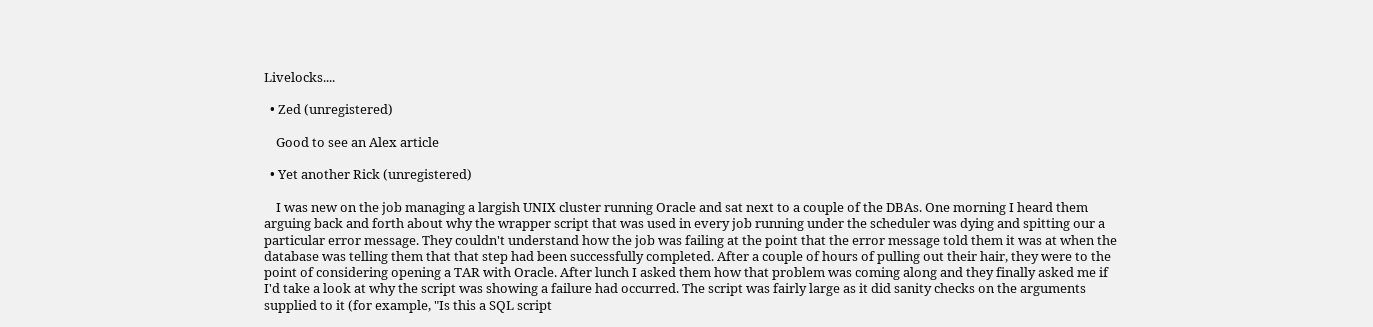Livelocks....

  • Zed (unregistered)

    Good to see an Alex article

  • Yet another Rick (unregistered)

    I was new on the job managing a largish UNIX cluster running Oracle and sat next to a couple of the DBAs. One morning I heard them arguing back and forth about why the wrapper script that was used in every job running under the scheduler was dying and spitting our a particular error message. They couldn't understand how the job was failing at the point that the error message told them it was at when the database was telling them that that step had been successfully completed. After a couple of hours of pulling out their hair, they were to the point of considering opening a TAR with Oracle. After lunch I asked them how that problem was coming along and they finally asked me if I'd take a look at why the script was showing a failure had occurred. The script was fairly large as it did sanity checks on the arguments supplied to it (for example, "Is this a SQL script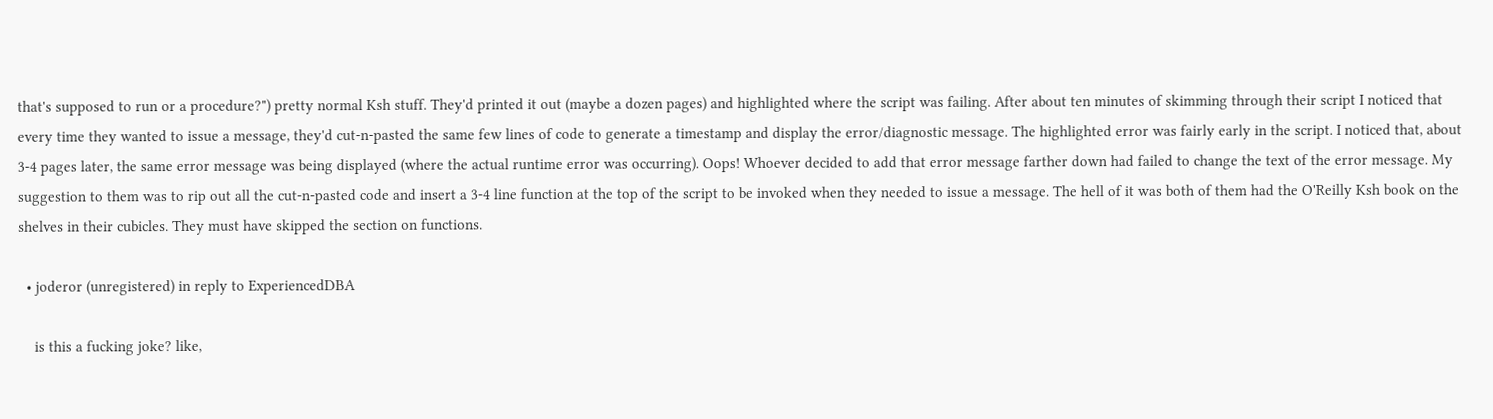that's supposed to run or a procedure?") pretty normal Ksh stuff. They'd printed it out (maybe a dozen pages) and highlighted where the script was failing. After about ten minutes of skimming through their script I noticed that every time they wanted to issue a message, they'd cut-n-pasted the same few lines of code to generate a timestamp and display the error/diagnostic message. The highlighted error was fairly early in the script. I noticed that, about 3-4 pages later, the same error message was being displayed (where the actual runtime error was occurring). Oops! Whoever decided to add that error message farther down had failed to change the text of the error message. My suggestion to them was to rip out all the cut-n-pasted code and insert a 3-4 line function at the top of the script to be invoked when they needed to issue a message. The hell of it was both of them had the O'Reilly Ksh book on the shelves in their cubicles. They must have skipped the section on functions.

  • joderor (unregistered) in reply to ExperiencedDBA

    is this a fucking joke? like,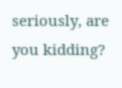seriously, are you kidding?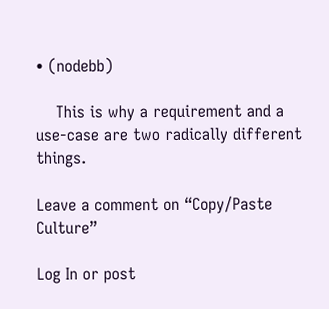• (nodebb)

    This is why a requirement and a use-case are two radically different things.

Leave a comment on “Copy/Paste Culture”

Log In or post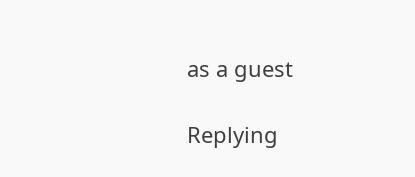as a guest

Replying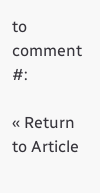to comment #:

« Return to Article